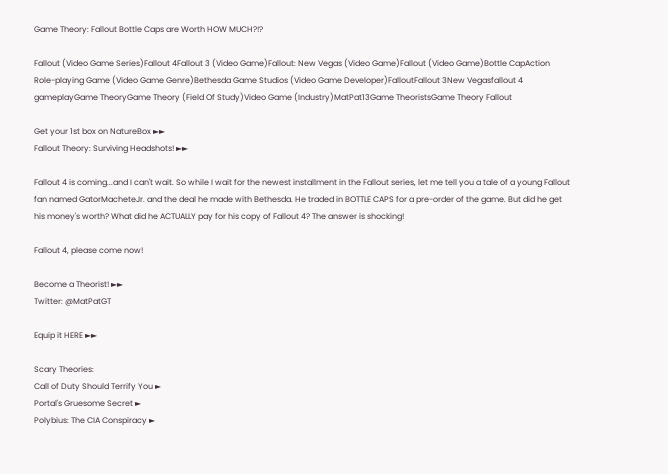Game Theory: Fallout Bottle Caps are Worth HOW MUCH?!?

Fallout (Video Game Series)Fallout 4Fallout 3 (Video Game)Fallout: New Vegas (Video Game)Fallout (Video Game)Bottle CapAction Role-playing Game (Video Game Genre)Bethesda Game Studios (Video Game Developer)FalloutFallout 3New Vegasfallout 4 gameplayGame TheoryGame Theory (Field Of Study)Video Game (Industry)MatPat13Game TheoristsGame Theory Fallout

Get your 1st box on NatureBox ►►
Fallout Theory: Surviving Headshots! ►►

Fallout 4 is coming...and I can't wait. So while I wait for the newest installment in the Fallout series, let me tell you a tale of a young Fallout fan named GatorMacheteJr. and the deal he made with Bethesda. He traded in BOTTLE CAPS for a pre-order of the game. But did he get his money's worth? What did he ACTUALLY pay for his copy of Fallout 4? The answer is shocking!

Fallout 4, please come now!

Become a Theorist! ►►
Twitter: @MatPatGT

Equip it HERE ►►

Scary Theories:
Call of Duty Should Terrify You ►
Portal's Gruesome Secret ►
Polybius: The CIA Conspiracy ►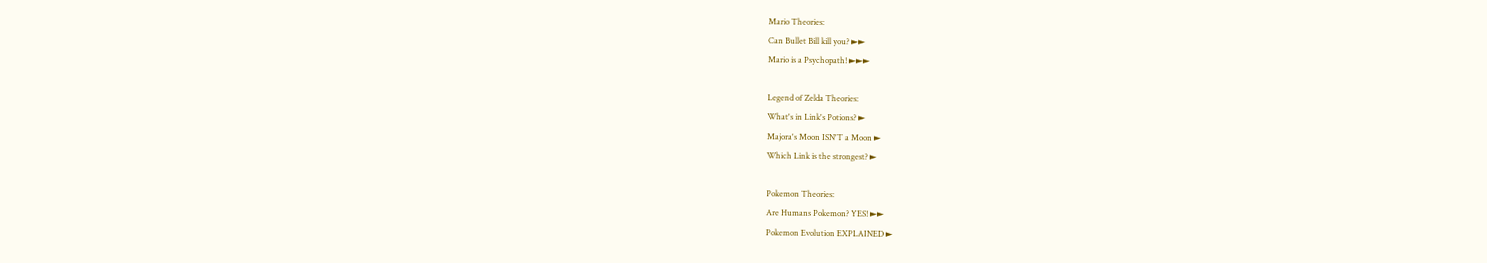Mario Theories:
Can Bullet Bill kill you? ►►
Mario is a Psychopath! ►►►

Legend of Zelda Theories:
What's in Link's Potions? ►
Majora's Moon ISN'T a Moon ►
Which Link is the strongest? ►

Pokemon Theories:
Are Humans Pokemon? YES! ►►
Pokemon Evolution EXPLAINED ►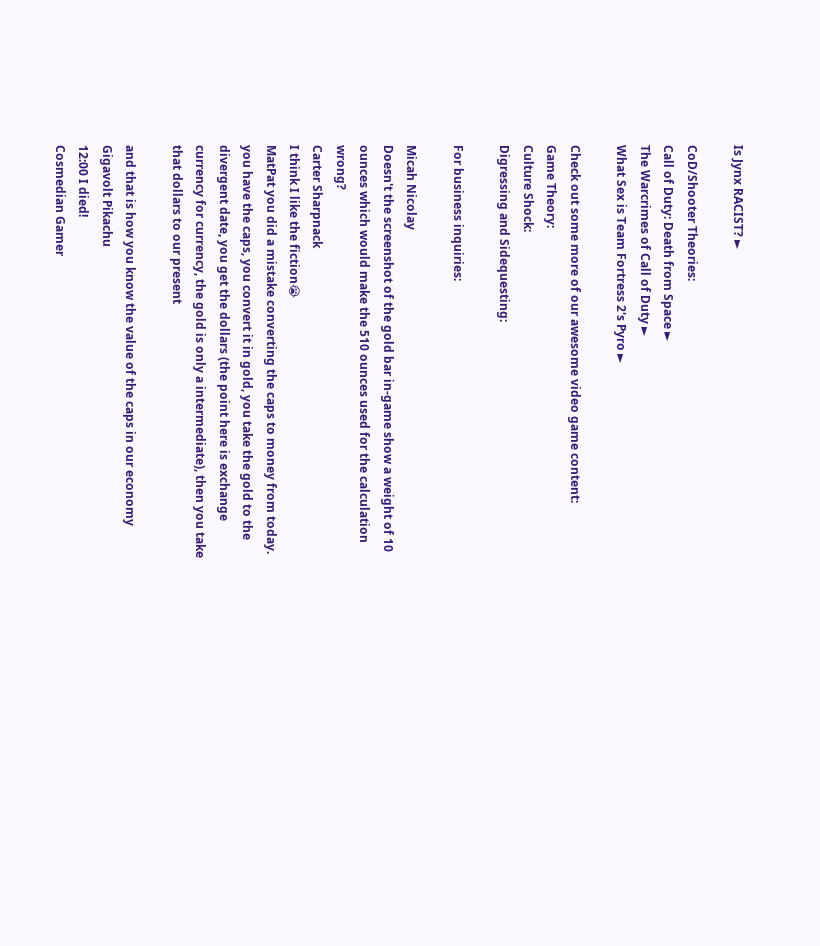Is Jynx RACIST? ►

CoD/Shooter Theories:
Call of Duty: Death from Space ►
The Warcrimes of Call of Duty ►
What Sex is Team Fortress 2's Pyro ►

Check out some more of our awesome video game content:
Game Theory:
Culture Shock:
Digressing and Sidequesting:

For business inquiries:

Micah Nicolay
Doesn't the screenshot of the gold bar in-game show a weight of 10 ounces which would make the 510 ounces used for the calculation wrong?
Carter Sharpnack
I think I like the fiction😭
MatPat you did a mistake converting the caps to money from today.
you have the caps, you convert it in gold, you take the gold to the divergent date, you get the dollars (the point here is exchange currency for currency, the gold is only a intermediate), then you take that dollars to our present

and that is how you know the value of the caps in our economy
Gigavolt Pikachu
12:00 I died!
Cosmedian Gamer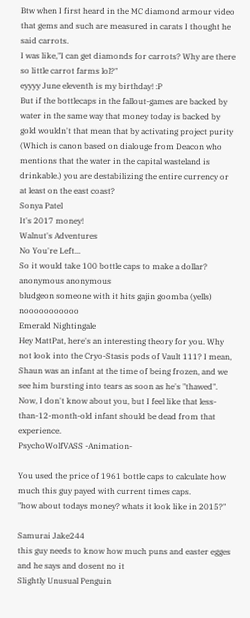Btw when I first heard in the MC diamond armour video that gems and such are measured in carats I thought he said carrots.
I was like,"I can get diamonds for carrots? Why are there so little carrot farms lol?"
eyyyy June eleventh is my birthday! :P
But if the bottlecaps in the fallout-games are backed by water in the same way that money today is backed by gold wouldn't that mean that by activating project purity (Which is canon based on dialouge from Deacon who mentions that the water in the capital wasteland is drinkable.) you are destabilizing the entire currency or at least on the east coast?
Sonya Patel
It's 2017 money!
Walnut's Adventures
No You're Left...
So it would take 100 bottle caps to make a dollar?
anonymous anonymous
bludgeon someone with it hits gajin goomba (yells) nooooooooooo
Emerald Nightingale
Hey MattPat, here's an interesting theory for you. Why not look into the Cryo-Stasis pods of Vault 111? I mean, Shaun was an infant at the time of being frozen, and we see him bursting into tears as soon as he's "thawed". Now, I don't know about you, but I feel like that less-than-12-month-old infant should be dead from that experience.
PsychoWolfVASS -Animation-

You used the price of 1961 bottle caps to calculate how much this guy payed with current times caps.
"how about todays money? whats it look like in 2015?"

Samurai Jake244
this guy needs to know how much puns and easter egges and he says and dosent no it
Slightly Unusual Penguin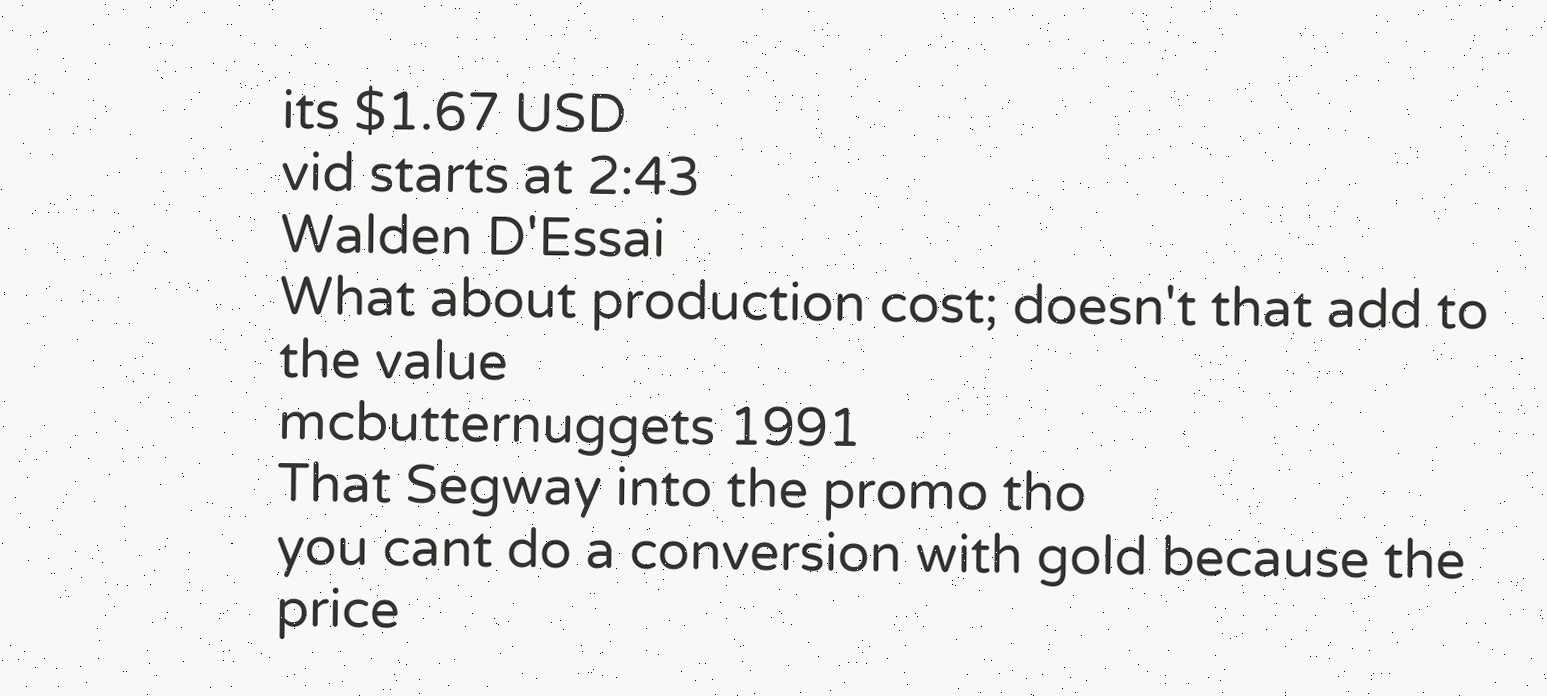its $1.67 USD
vid starts at 2:43
Walden D'Essai
What about production cost; doesn't that add to the value
mcbutternuggets 1991
That Segway into the promo tho
you cant do a conversion with gold because the price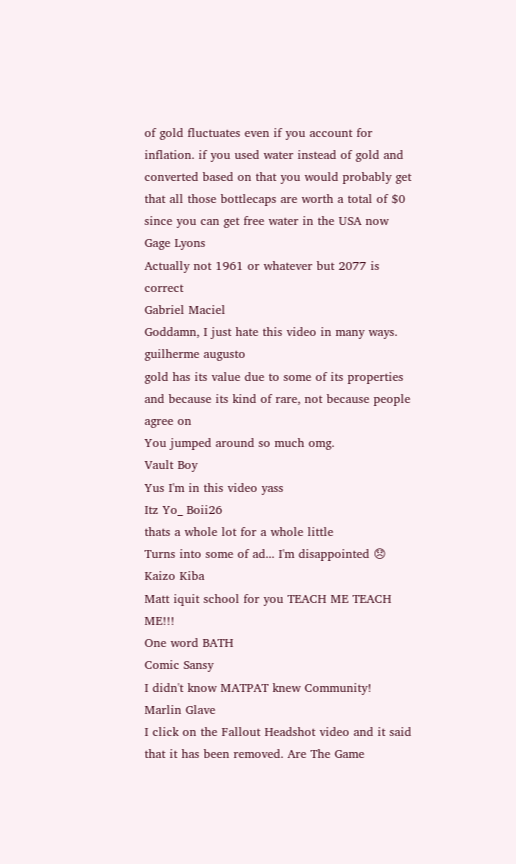of gold fluctuates even if you account for inflation. if you used water instead of gold and converted based on that you would probably get that all those bottlecaps are worth a total of $0 since you can get free water in the USA now
Gage Lyons
Actually not 1961 or whatever but 2077 is correct
Gabriel Maciel
Goddamn, I just hate this video in many ways.
guilherme augusto
gold has its value due to some of its properties and because its kind of rare, not because people agree on
You jumped around so much omg.
Vault Boy
Yus I'm in this video yass
Itz Yo_ Boii26
thats a whole lot for a whole little
Turns into some of ad... I'm disappointed 😞
Kaizo Kiba
Matt iquit school for you TEACH ME TEACH ME!!!
One word BATH
Comic Sansy
I didn't know MATPAT knew Community!
Marlin Glave
I click on the Fallout Headshot video and it said that it has been removed. Are The Game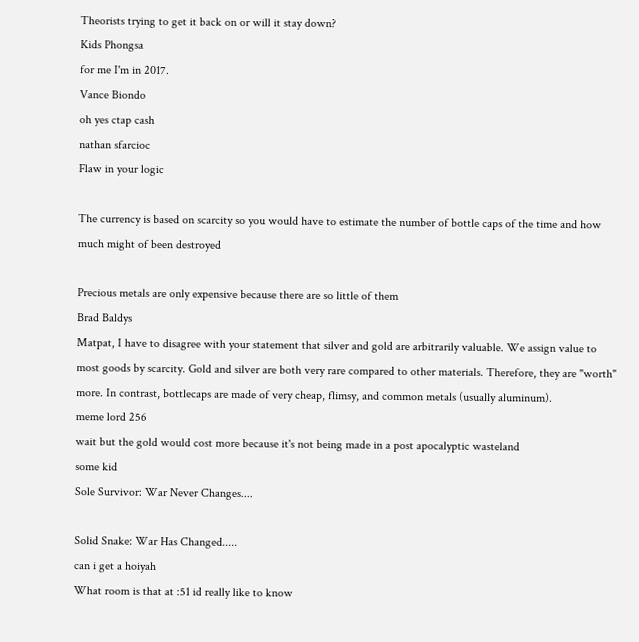Theorists trying to get it back on or will it stay down?
Kids Phongsa
for me I'm in 2017.
Vance Biondo
oh yes ctap cash
nathan sfarcioc
Flaw in your logic

The currency is based on scarcity so you would have to estimate the number of bottle caps of the time and how much might of been destroyed

Precious metals are only expensive because there are so little of them
Brad Baldys
Matpat, I have to disagree with your statement that silver and gold are arbitrarily valuable. We assign value to most goods by scarcity. Gold and silver are both very rare compared to other materials. Therefore, they are "worth" more. In contrast, bottlecaps are made of very cheap, flimsy, and common metals (usually aluminum).
meme lord 256
wait but the gold would cost more because it's not being made in a post apocalyptic wasteland
some kid
Sole Survivor: War Never Changes....

Solid Snake: War Has Changed.....
can i get a hoiyah
What room is that at :51 id really like to know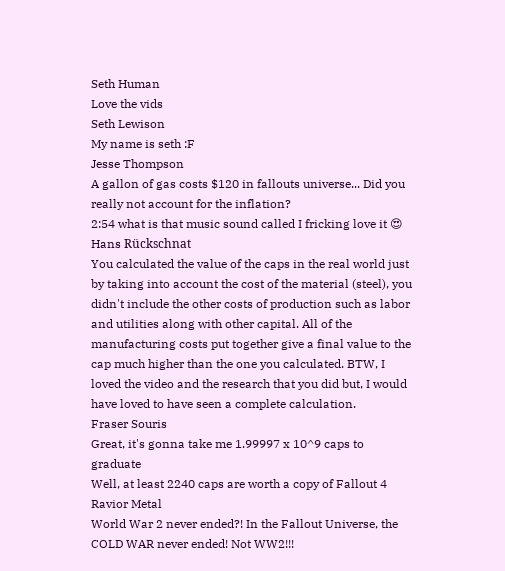Seth Human
Love the vids
Seth Lewison
My name is seth :F
Jesse Thompson
A gallon of gas costs $120 in fallouts universe... Did you really not account for the inflation?
2:54 what is that music sound called I fricking love it 😍
Hans Rückschnat
You calculated the value of the caps in the real world just by taking into account the cost of the material (steel), you didn't include the other costs of production such as labor and utilities along with other capital. All of the manufacturing costs put together give a final value to the cap much higher than the one you calculated. BTW, I loved the video and the research that you did but, I would have loved to have seen a complete calculation.
Fraser Souris
Great, it's gonna take me 1.99997 x 10^9 caps to graduate
Well, at least 2240 caps are worth a copy of Fallout 4
Ravior Metal
World War 2 never ended?! In the Fallout Universe, the COLD WAR never ended! Not WW2!!!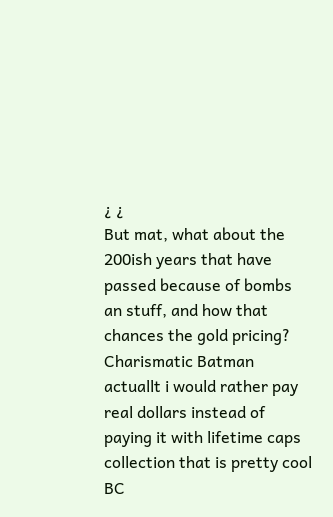¿ ¿
But mat, what about the 200ish years that have passed because of bombs an stuff, and how that chances the gold pricing?
Charismatic Batman
actuallt i would rather pay real dollars instead of paying it with lifetime caps collection that is pretty cool
BC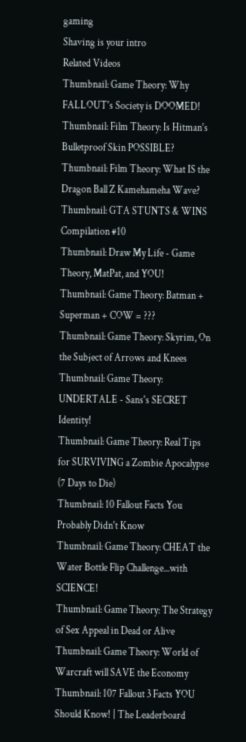gaming
Shaving is your intro
Related Videos
Thumbnail: Game Theory: Why FALLOUT's Society is DOOMED!
Thumbnail: Film Theory: Is Hitman's Bulletproof Skin POSSIBLE?
Thumbnail: Film Theory: What IS the Dragon Ball Z Kamehameha Wave?
Thumbnail: GTA STUNTS & WINS Compilation #10
Thumbnail: Draw My Life - Game Theory, MatPat, and YOU!
Thumbnail: Game Theory: Batman + Superman + COW = ???
Thumbnail: Game Theory: Skyrim, On the Subject of Arrows and Knees
Thumbnail: Game Theory: UNDERTALE - Sans's SECRET Identity!
Thumbnail: Game Theory: Real Tips for SURVIVING a Zombie Apocalypse (7 Days to Die)
Thumbnail: 10 Fallout Facts You Probably Didn't Know
Thumbnail: Game Theory: CHEAT the Water Bottle Flip Challenge...with SCIENCE!
Thumbnail: Game Theory: The Strategy of Sex Appeal in Dead or Alive
Thumbnail: Game Theory: World of Warcraft will SAVE the Economy
Thumbnail: 107 Fallout 3 Facts YOU Should Know! | The Leaderboard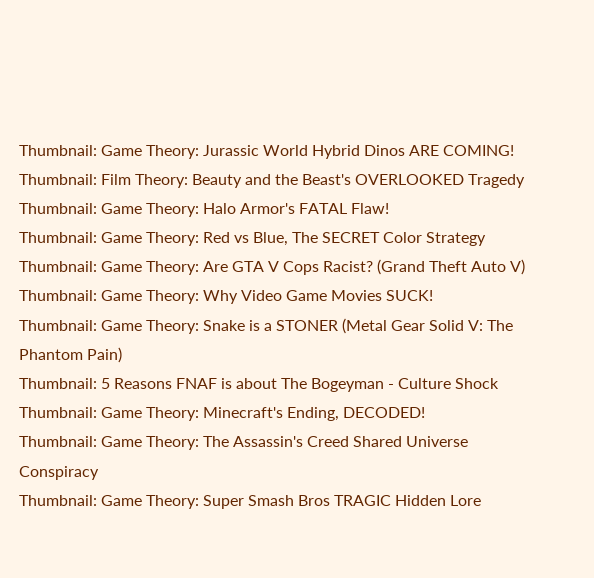Thumbnail: Game Theory: Jurassic World Hybrid Dinos ARE COMING!
Thumbnail: Film Theory: Beauty and the Beast's OVERLOOKED Tragedy
Thumbnail: Game Theory: Halo Armor's FATAL Flaw!
Thumbnail: Game Theory: Red vs Blue, The SECRET Color Strategy
Thumbnail: Game Theory: Are GTA V Cops Racist? (Grand Theft Auto V)
Thumbnail: Game Theory: Why Video Game Movies SUCK!
Thumbnail: Game Theory: Snake is a STONER (Metal Gear Solid V: The Phantom Pain)
Thumbnail: 5 Reasons FNAF is about The Bogeyman - Culture Shock
Thumbnail: Game Theory: Minecraft's Ending, DECODED!
Thumbnail: Game Theory: The Assassin's Creed Shared Universe Conspiracy
Thumbnail: Game Theory: Super Smash Bros TRAGIC Hidden Lore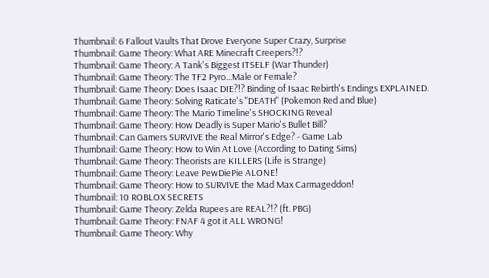Thumbnail: 6 Fallout Vaults That Drove Everyone Super Crazy, Surprise
Thumbnail: Game Theory: What ARE Minecraft Creepers?!?
Thumbnail: Game Theory: A Tank's Biggest ITSELF (War Thunder)
Thumbnail: Game Theory: The TF2 Pyro...Male or Female?
Thumbnail: Game Theory: Does Isaac DIE?!? Binding of Isaac Rebirth's Endings EXPLAINED.
Thumbnail: Game Theory: Solving Raticate's "DEATH" (Pokemon Red and Blue)
Thumbnail: Game Theory: The Mario Timeline's SHOCKING Reveal
Thumbnail: Game Theory: How Deadly is Super Mario's Bullet Bill?
Thumbnail: Can Gamers SURVIVE the Real Mirror's Edge? - Game Lab
Thumbnail: Game Theory: How to Win At Love (According to Dating Sims)
Thumbnail: Game Theory: Theorists are KILLERS (Life is Strange)
Thumbnail: Game Theory: Leave PewDiePie ALONE!
Thumbnail: Game Theory: How to SURVIVE the Mad Max Carmageddon!
Thumbnail: 10 ROBLOX SECRETS
Thumbnail: Game Theory: Zelda Rupees are REAL?!? (ft. PBG)
Thumbnail: Game Theory: FNAF 4 got it ALL WRONG!
Thumbnail: Game Theory: Why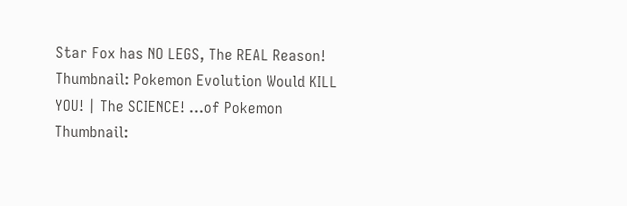Star Fox has NO LEGS, The REAL Reason!
Thumbnail: Pokemon Evolution Would KILL YOU! | The SCIENCE! ...of Pokemon
Thumbnail: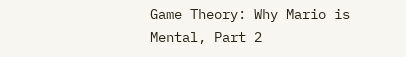Game Theory: Why Mario is Mental, Part 2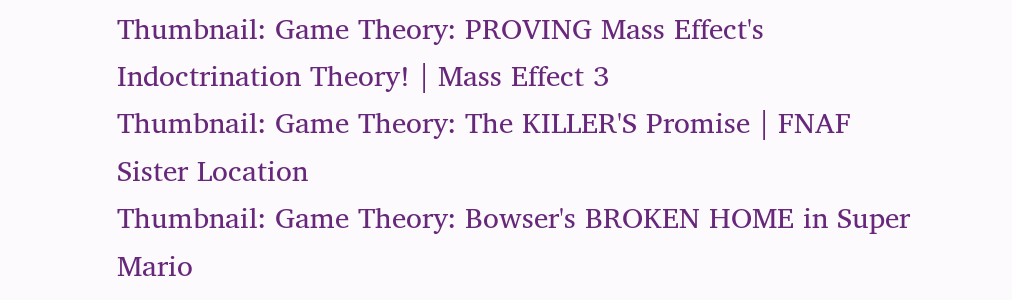Thumbnail: Game Theory: PROVING Mass Effect's Indoctrination Theory! | Mass Effect 3
Thumbnail: Game Theory: The KILLER'S Promise | FNAF Sister Location
Thumbnail: Game Theory: Bowser's BROKEN HOME in Super Mario